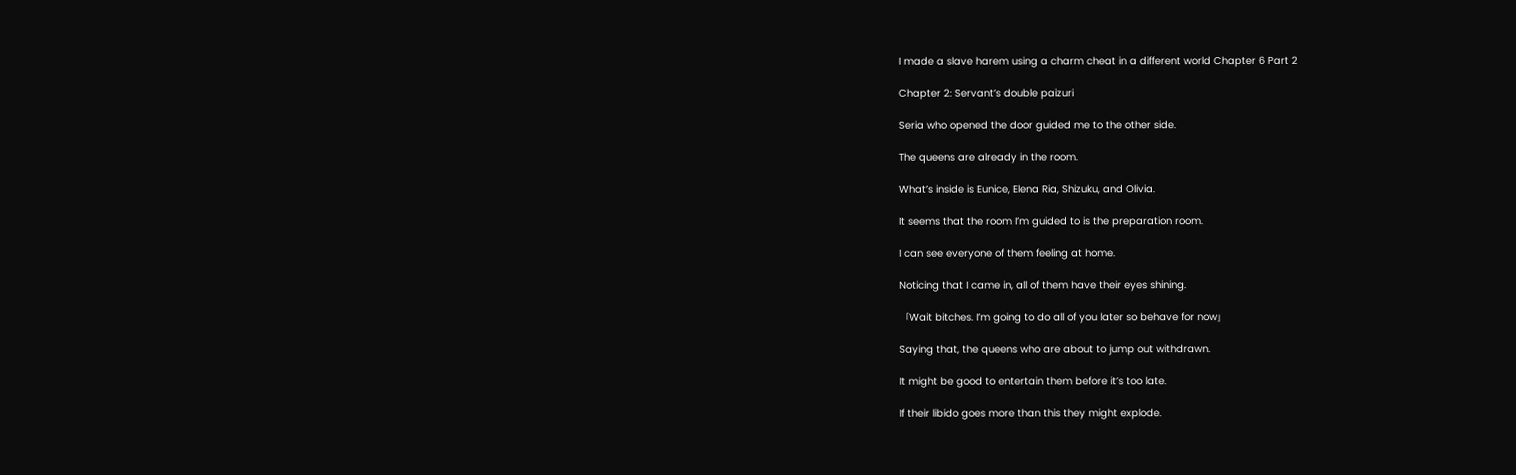I made a slave harem using a charm cheat in a different world Chapter 6 Part 2

Chapter 2: Servant’s double paizuri

Seria who opened the door guided me to the other side.

The queens are already in the room.

What’s inside is Eunice, Elena Ria, Shizuku, and Olivia.

It seems that the room I’m guided to is the preparation room.

I can see everyone of them feeling at home.

Noticing that I came in, all of them have their eyes shining.

「Wait bitches. I’m going to do all of you later so behave for now」

Saying that, the queens who are about to jump out withdrawn.

It might be good to entertain them before it’s too late.

If their libido goes more than this they might explode.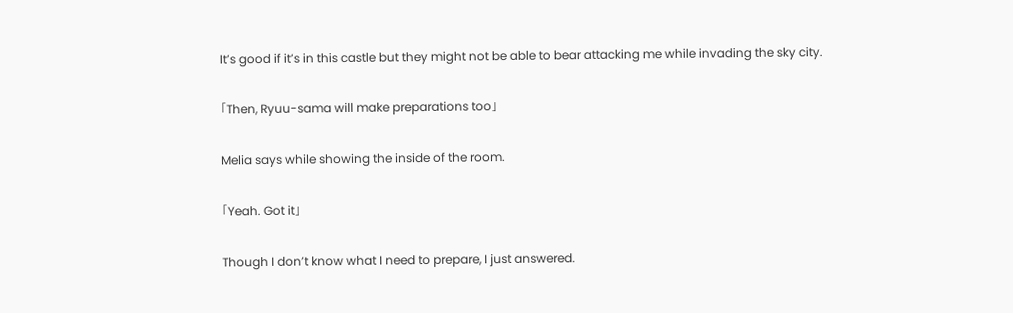It’s good if it’s in this castle but they might not be able to bear attacking me while invading the sky city.

「Then, Ryuu-sama will make preparations too」

Melia says while showing the inside of the room.

「Yeah. Got it」

Though I don’t know what I need to prepare, I just answered.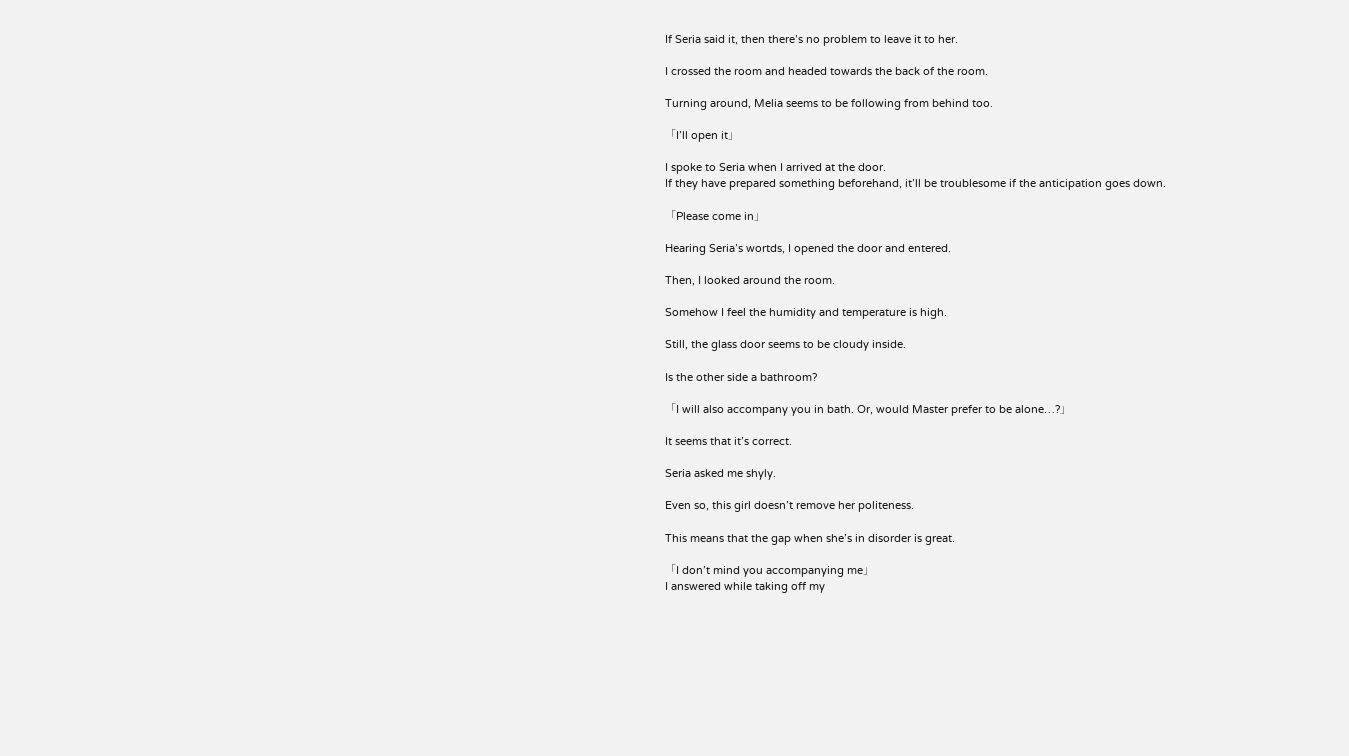If Seria said it, then there’s no problem to leave it to her.

I crossed the room and headed towards the back of the room.

Turning around, Melia seems to be following from behind too.

「I’ll open it」

I spoke to Seria when I arrived at the door.
If they have prepared something beforehand, it’ll be troublesome if the anticipation goes down.

「Please come in」

Hearing Seria’s wortds, I opened the door and entered.

Then, I looked around the room.

Somehow I feel the humidity and temperature is high.

Still, the glass door seems to be cloudy inside.

Is the other side a bathroom?

「I will also accompany you in bath. Or, would Master prefer to be alone…?」

It seems that it’s correct.

Seria asked me shyly.

Even so, this girl doesn’t remove her politeness.

This means that the gap when she’s in disorder is great.

「I don’t mind you accompanying me」
I answered while taking off my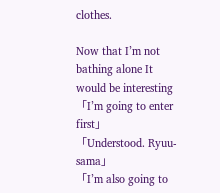clothes.

Now that I’m not bathing alone It would be interesting
「I’m going to enter first」
「Understood. Ryuu-sama」
「I’m also going to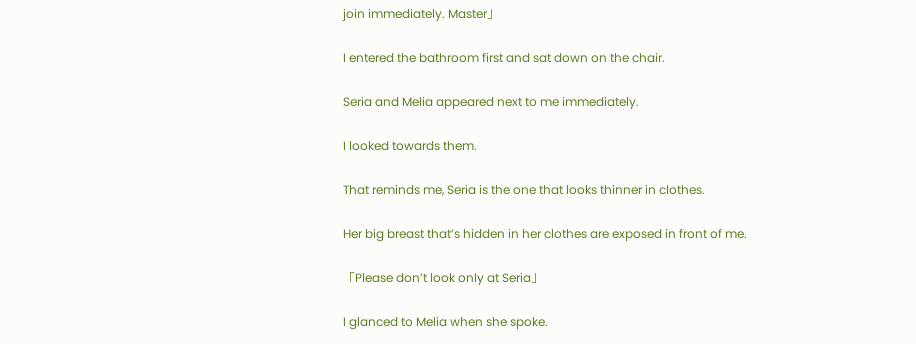join immediately. Master」

I entered the bathroom first and sat down on the chair.

Seria and Melia appeared next to me immediately.

I looked towards them.

That reminds me, Seria is the one that looks thinner in clothes.

Her big breast that’s hidden in her clothes are exposed in front of me.

「Please don’t look only at Seria」

I glanced to Melia when she spoke.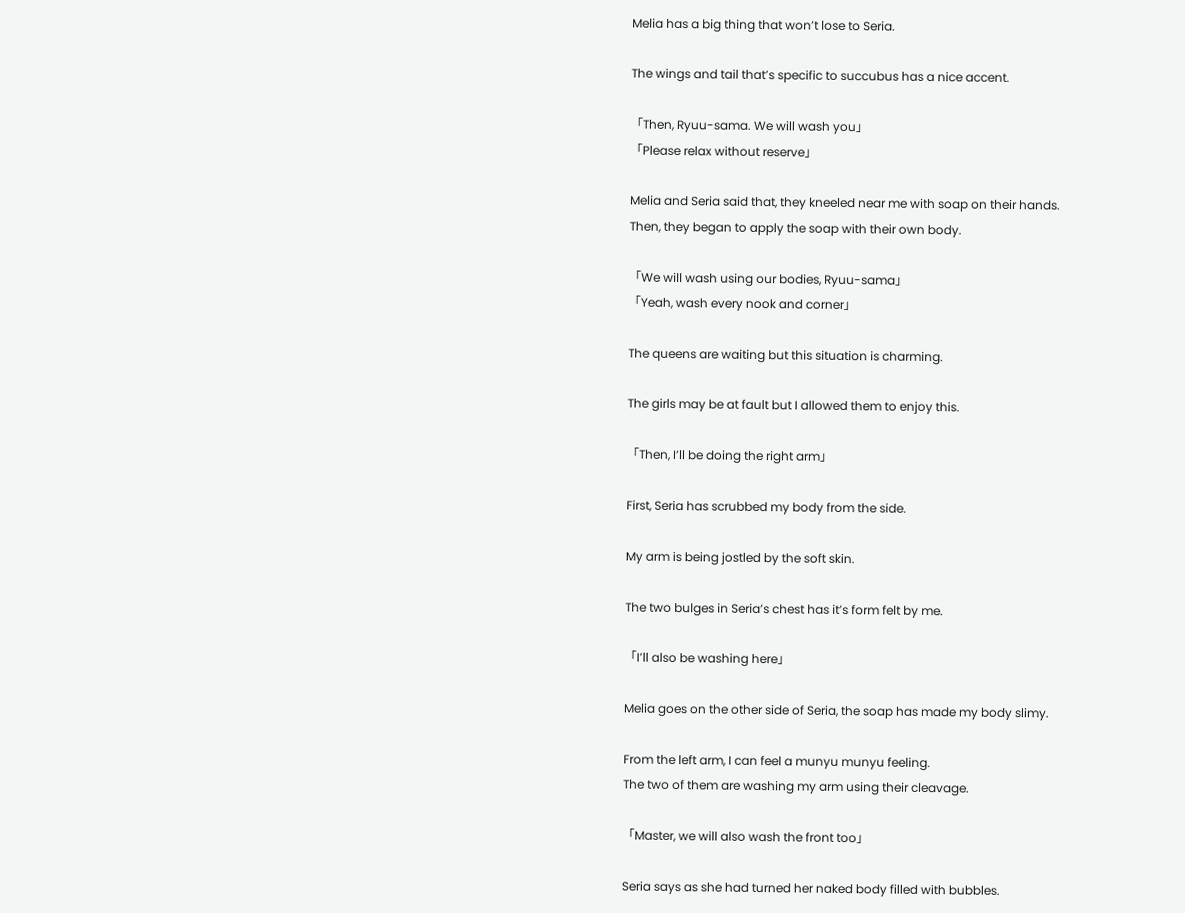Melia has a big thing that won’t lose to Seria.

The wings and tail that’s specific to succubus has a nice accent.

「Then, Ryuu-sama. We will wash you」
「Please relax without reserve」

Melia and Seria said that, they kneeled near me with soap on their hands.
Then, they began to apply the soap with their own body.

「We will wash using our bodies, Ryuu-sama」
「Yeah, wash every nook and corner」

The queens are waiting but this situation is charming.

The girls may be at fault but I allowed them to enjoy this.

「Then, I’ll be doing the right arm」

First, Seria has scrubbed my body from the side.

My arm is being jostled by the soft skin.

The two bulges in Seria’s chest has it’s form felt by me.

「I’ll also be washing here」

Melia goes on the other side of Seria, the soap has made my body slimy.

From the left arm, I can feel a munyu munyu feeling.
The two of them are washing my arm using their cleavage.

「Master, we will also wash the front too」

Seria says as she had turned her naked body filled with bubbles.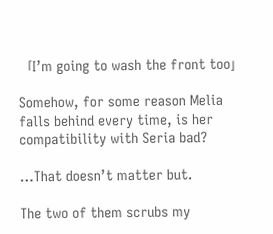「I’m going to wash the front too」

Somehow, for some reason Melia falls behind every time, is her compatibility with Seria bad?

…That doesn’t matter but.

The two of them scrubs my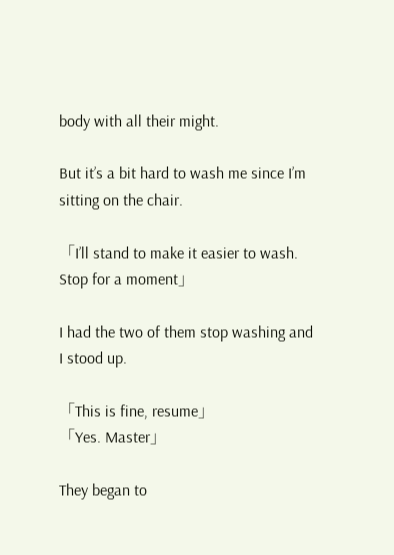body with all their might.

But it’s a bit hard to wash me since I’m sitting on the chair.

「I’ll stand to make it easier to wash. Stop for a moment」

I had the two of them stop washing and I stood up.

「This is fine, resume」
「Yes. Master」

They began to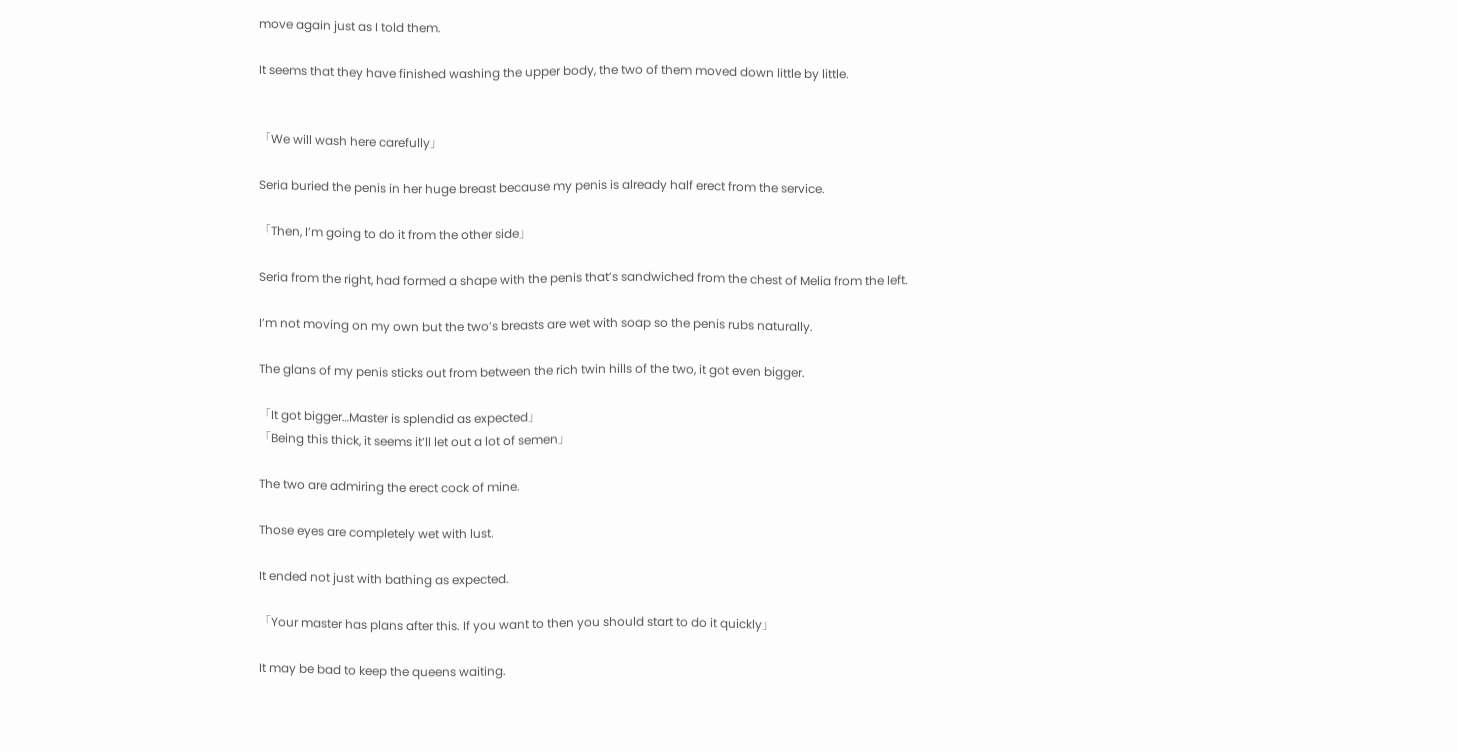move again just as I told them.

It seems that they have finished washing the upper body, the two of them moved down little by little.


「We will wash here carefully」

Seria buried the penis in her huge breast because my penis is already half erect from the service.

「Then, I’m going to do it from the other side」

Seria from the right, had formed a shape with the penis that’s sandwiched from the chest of Melia from the left.

I’m not moving on my own but the two’s breasts are wet with soap so the penis rubs naturally.

The glans of my penis sticks out from between the rich twin hills of the two, it got even bigger.

「It got bigger…Master is splendid as expected」
「Being this thick, it seems it’ll let out a lot of semen」

The two are admiring the erect cock of mine.

Those eyes are completely wet with lust.

It ended not just with bathing as expected.

「Your master has plans after this. If you want to then you should start to do it quickly」

It may be bad to keep the queens waiting.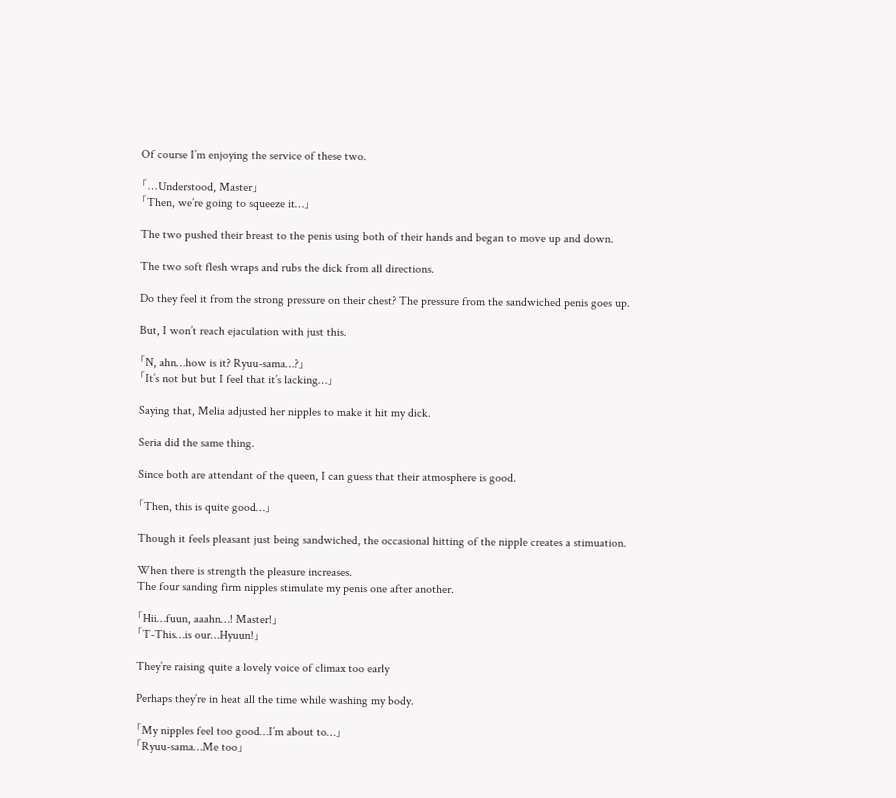Of course I’m enjoying the service of these two.

「…Understood, Master」
「Then, we’re going to squeeze it…」

The two pushed their breast to the penis using both of their hands and began to move up and down.

The two soft flesh wraps and rubs the dick from all directions.

Do they feel it from the strong pressure on their chest? The pressure from the sandwiched penis goes up.

But, I won’t reach ejaculation with just this.

「N, ahn…how is it? Ryuu-sama…?」
「It’s not but but I feel that it’s lacking…」

Saying that, Melia adjusted her nipples to make it hit my dick.

Seria did the same thing.

Since both are attendant of the queen, I can guess that their atmosphere is good.

「Then, this is quite good…」

Though it feels pleasant just being sandwiched, the occasional hitting of the nipple creates a stimuation.

When there is strength the pleasure increases.
The four sanding firm nipples stimulate my penis one after another.

「Hii…fuun, aaahn…! Master!」
「T-This…is our…Hyuun!」

They’re raising quite a lovely voice of climax too early

Perhaps they’re in heat all the time while washing my body.

「My nipples feel too good…I’m about to…」
「Ryuu-sama…Me too」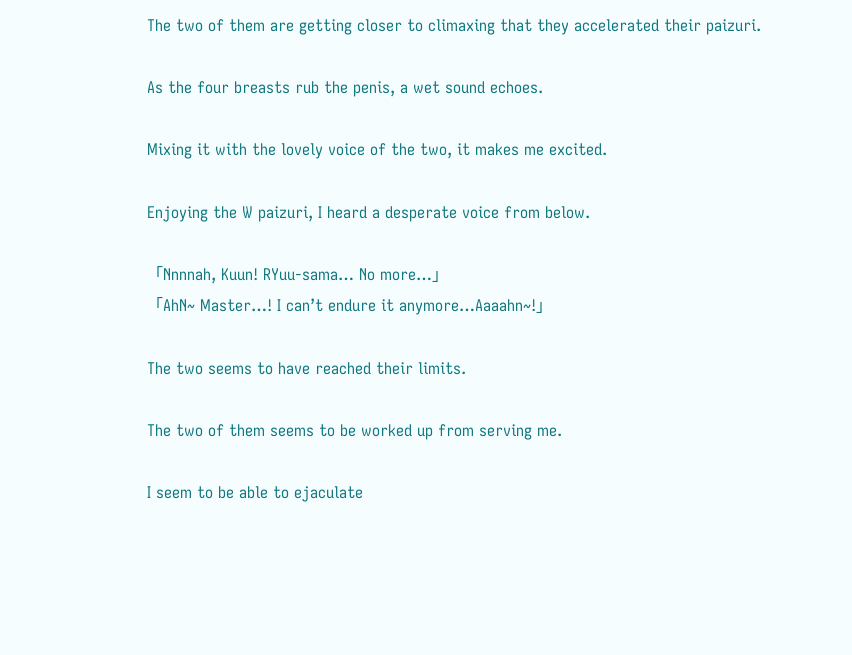The two of them are getting closer to climaxing that they accelerated their paizuri.

As the four breasts rub the penis, a wet sound echoes.

Mixing it with the lovely voice of the two, it makes me excited.

Enjoying the W paizuri, I heard a desperate voice from below.

「Nnnnah, Kuun! RYuu-sama… No more…」
「AhN~ Master…! I can’t endure it anymore…Aaaahn~!」

The two seems to have reached their limits.

The two of them seems to be worked up from serving me.

I seem to be able to ejaculate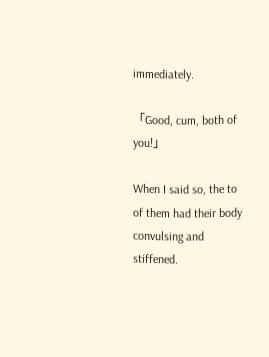immediately.

「Good, cum, both of you!」

When I said so, the to of them had their body convulsing and stiffened.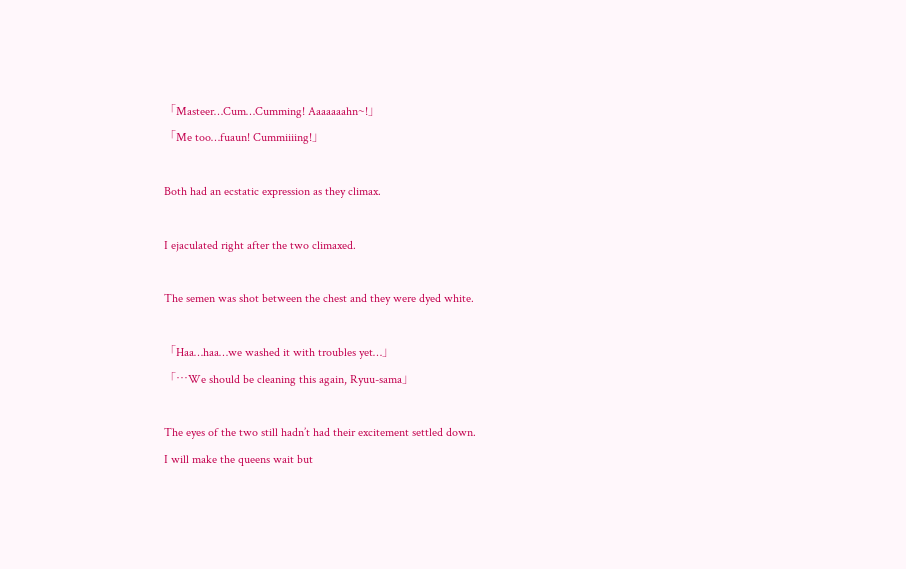「Masteer…Cum…Cumming! Aaaaaaahn~!」
「Me too…fuaun! Cummiiiing!」

Both had an ecstatic expression as they climax.

I ejaculated right after the two climaxed.

The semen was shot between the chest and they were dyed white.

「Haa…haa…we washed it with troubles yet…」
「…We should be cleaning this again, Ryuu-sama」

The eyes of the two still hadn’t had their excitement settled down.
I will make the queens wait but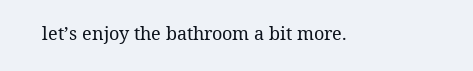let’s enjoy the bathroom a bit more.